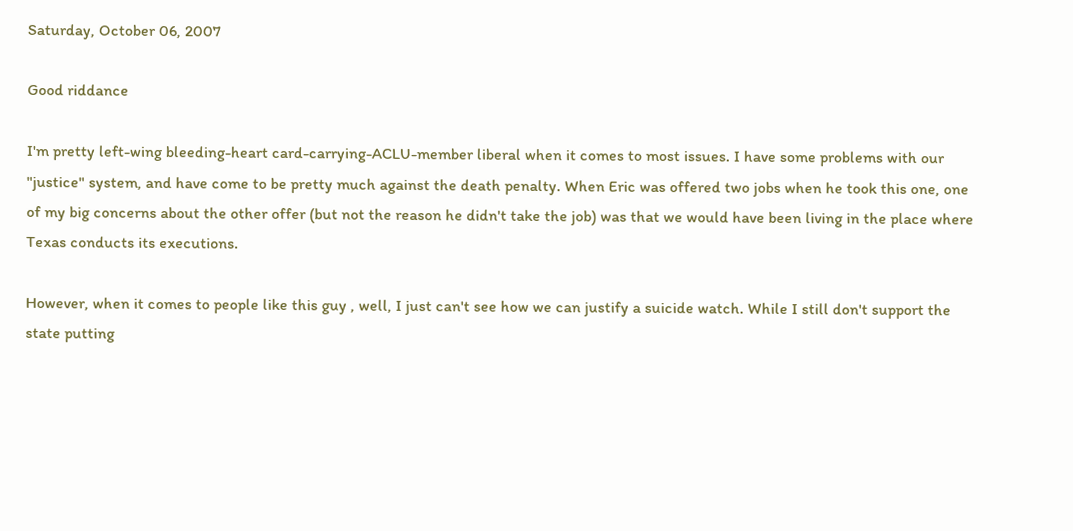Saturday, October 06, 2007

Good riddance

I'm pretty left-wing bleeding-heart card-carrying-ACLU-member liberal when it comes to most issues. I have some problems with our "justice" system, and have come to be pretty much against the death penalty. When Eric was offered two jobs when he took this one, one of my big concerns about the other offer (but not the reason he didn't take the job) was that we would have been living in the place where Texas conducts its executions.

However, when it comes to people like this guy , well, I just can't see how we can justify a suicide watch. While I still don't support the state putting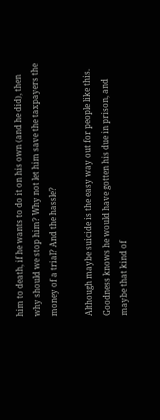him to death, if he wants to do it on his own (and he did), then why should we stop him? Why not let him save the taxpayers the money of a trial? And the hassle?

Although maybe suicide is the easy way out for people like this. Goodness knows he would have gotten his due in prison, and maybe that kind of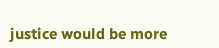justice would be more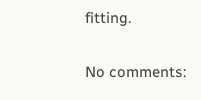fitting.

No comments: